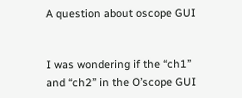A question about oscope GUI


I was wondering if the “ch1” and “ch2” in the O’scope GUI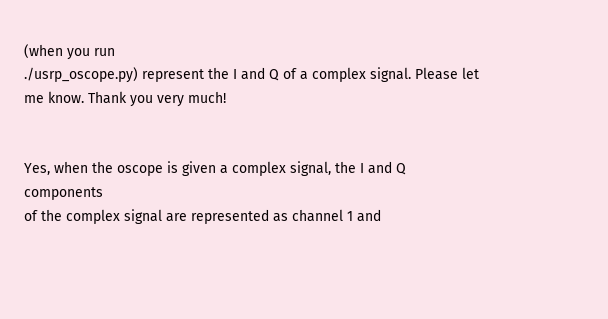(when you run
./usrp_oscope.py) represent the I and Q of a complex signal. Please let
me know. Thank you very much!


Yes, when the oscope is given a complex signal, the I and Q components
of the complex signal are represented as channel 1 and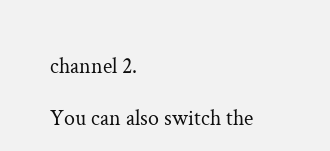channel 2.

You can also switch the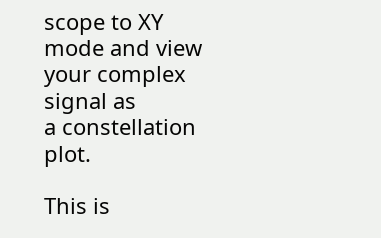scope to XY mode and view your complex signal as
a constellation plot.

This is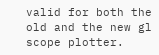valid for both the old and the new gl scope plotter.